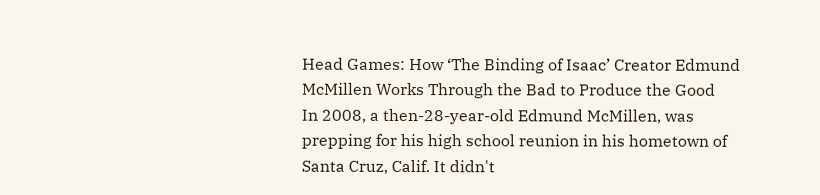Head Games: How ‘The Binding of Isaac’ Creator Edmund McMillen Works Through the Bad to Produce the Good
In 2008, a then-28-year-old Edmund McMillen, was prepping for his high school reunion in his hometown of Santa Cruz, Calif. It didn't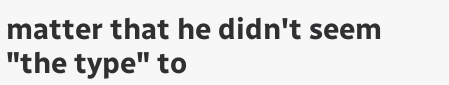matter that he didn't seem "the type" to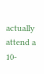actually attend a 10-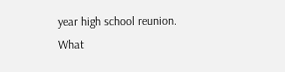year high school reunion. What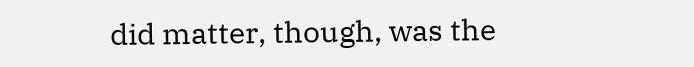did matter, though, was the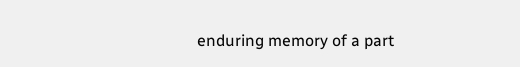enduring memory of a part